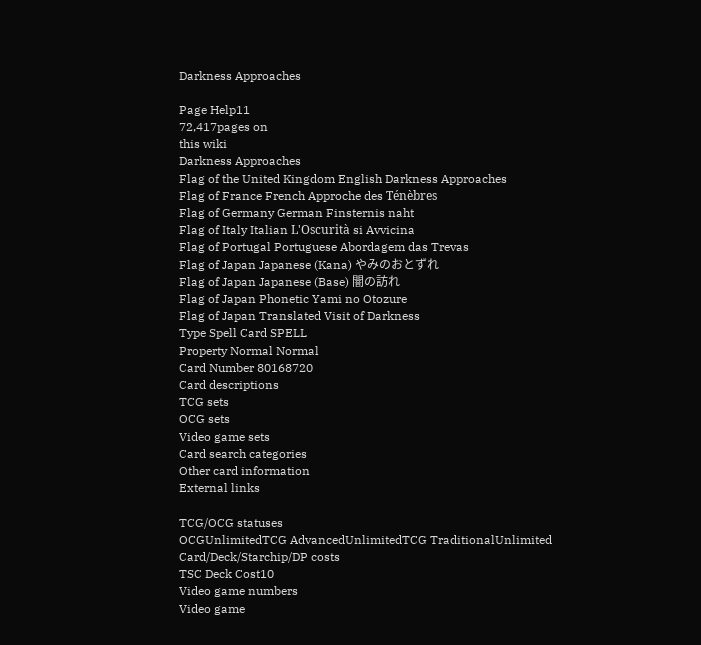Darkness Approaches

Page Help11
72,417pages on
this wiki
Darkness Approaches
Flag of the United Kingdom English Darkness Approaches
Flag of France French Approche des Ténèbres
Flag of Germany German Finsternis naht
Flag of Italy Italian L'Oscurità si Avvicina
Flag of Portugal Portuguese Abordagem das Trevas
Flag of Japan Japanese (Kana) やみのおとずれ
Flag of Japan Japanese (Base) 闇の訪れ
Flag of Japan Phonetic Yami no Otozure
Flag of Japan Translated Visit of Darkness
Type Spell Card SPELL
Property Normal Normal
Card Number 80168720
Card descriptions
TCG sets
OCG sets
Video game sets
Card search categories
Other card information
External links

TCG/OCG statuses
OCGUnlimitedTCG AdvancedUnlimitedTCG TraditionalUnlimited
Card/Deck/Starchip/DP costs
TSC Deck Cost10
Video game numbers
Video game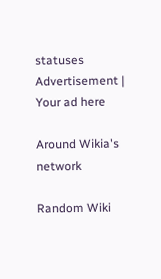statuses
Advertisement | Your ad here

Around Wikia's network

Random Wiki